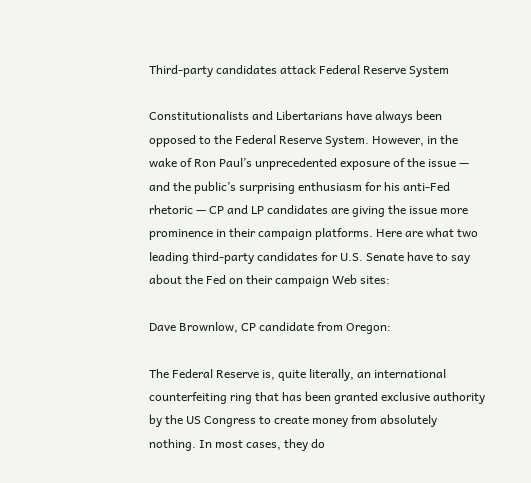Third-party candidates attack Federal Reserve System

Constitutionalists and Libertarians have always been opposed to the Federal Reserve System. However, in the wake of Ron Paul’s unprecedented exposure of the issue — and the public’s surprising enthusiasm for his anti-Fed rhetoric — CP and LP candidates are giving the issue more prominence in their campaign platforms. Here are what two leading third-party candidates for U.S. Senate have to say about the Fed on their campaign Web sites:

Dave Brownlow, CP candidate from Oregon:

The Federal Reserve is, quite literally, an international counterfeiting ring that has been granted exclusive authority by the US Congress to create money from absolutely nothing. In most cases, they do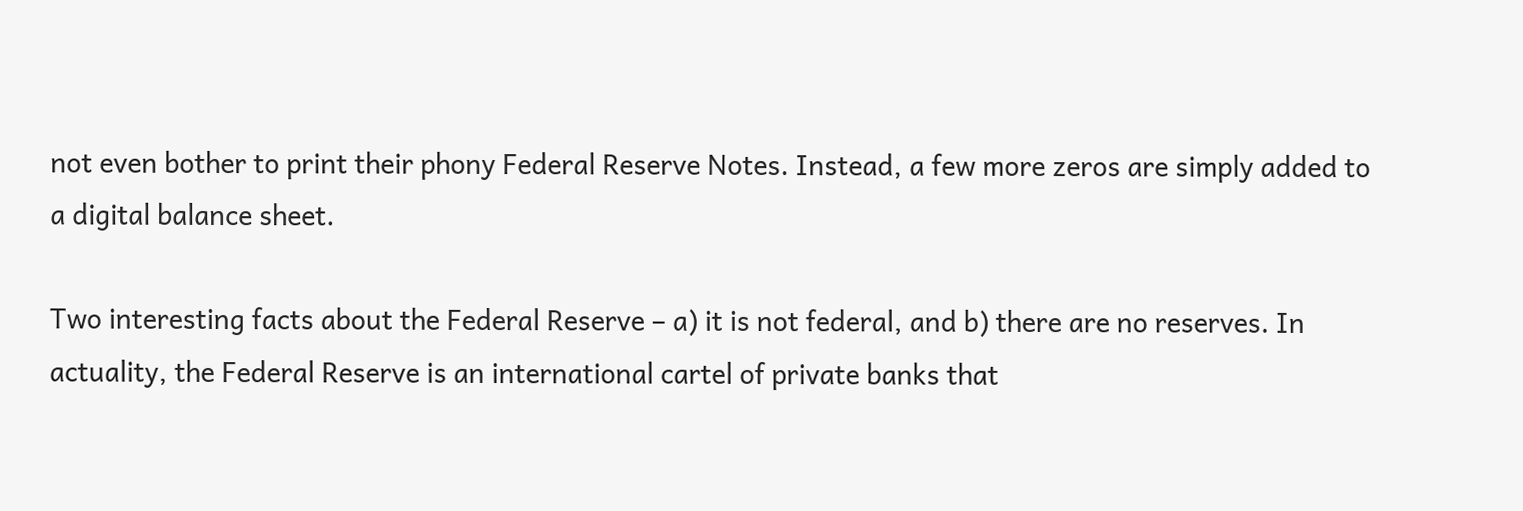not even bother to print their phony Federal Reserve Notes. Instead, a few more zeros are simply added to a digital balance sheet.

Two interesting facts about the Federal Reserve – a) it is not federal, and b) there are no reserves. In actuality, the Federal Reserve is an international cartel of private banks that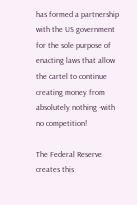has formed a partnership with the US government for the sole purpose of enacting laws that allow the cartel to continue creating money from absolutely nothing -with no competition!

The Federal Reserve creates this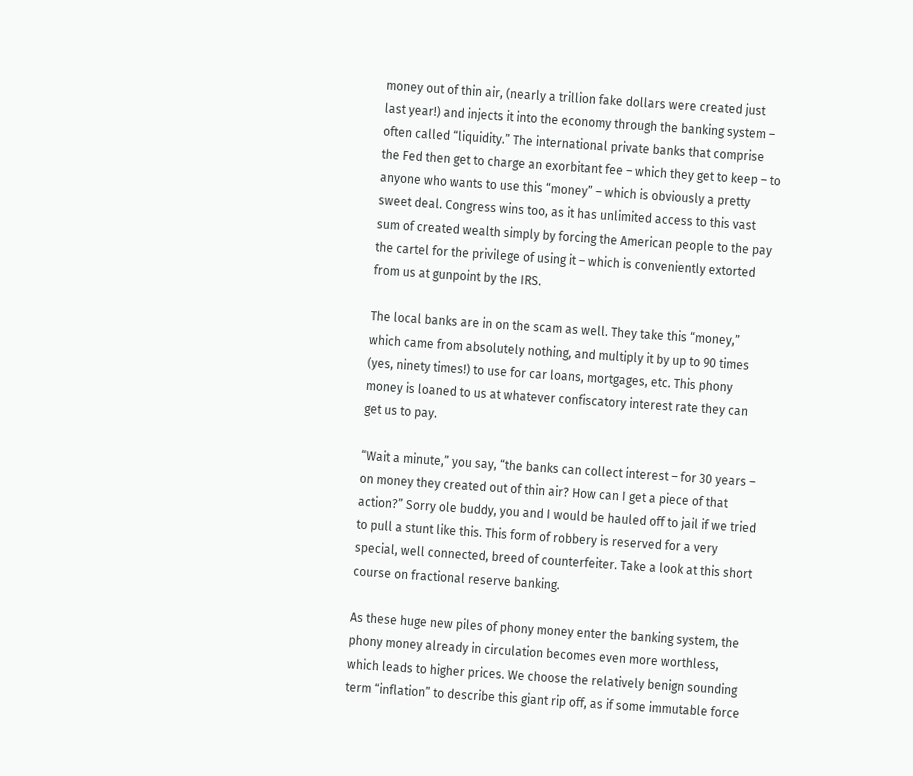money out of thin air, (nearly a trillion fake dollars were created just last year!) and injects it into the economy through the banking system – often called “liquidity.” The international private banks that comprise the Fed then get to charge an exorbitant fee – which they get to keep – to anyone who wants to use this “money” – which is obviously a pretty sweet deal. Congress wins too, as it has unlimited access to this vast sum of created wealth simply by forcing the American people to the pay the cartel for the privilege of using it – which is conveniently extorted from us at gunpoint by the IRS.

The local banks are in on the scam as well. They take this “money,” which came from absolutely nothing, and multiply it by up to 90 times (yes, ninety times!) to use for car loans, mortgages, etc. This phony money is loaned to us at whatever confiscatory interest rate they can get us to pay.

“Wait a minute,” you say, “the banks can collect interest – for 30 years – on money they created out of thin air? How can I get a piece of that action?” Sorry ole buddy, you and I would be hauled off to jail if we tried to pull a stunt like this. This form of robbery is reserved for a very special, well connected, breed of counterfeiter. Take a look at this short course on fractional reserve banking.

As these huge new piles of phony money enter the banking system, the phony money already in circulation becomes even more worthless, which leads to higher prices. We choose the relatively benign sounding term “inflation” to describe this giant rip off, as if some immutable force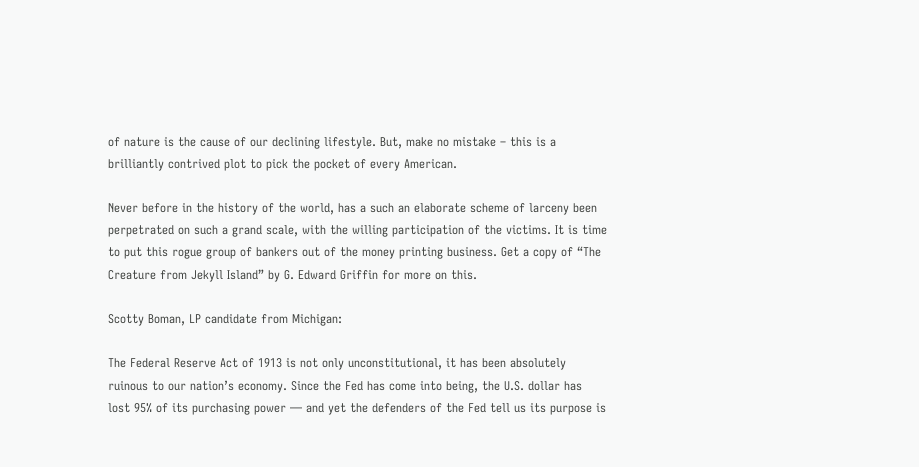of nature is the cause of our declining lifestyle. But, make no mistake – this is a brilliantly contrived plot to pick the pocket of every American.

Never before in the history of the world, has a such an elaborate scheme of larceny been perpetrated on such a grand scale, with the willing participation of the victims. It is time to put this rogue group of bankers out of the money printing business. Get a copy of “The Creature from Jekyll Island” by G. Edward Griffin for more on this.

Scotty Boman, LP candidate from Michigan:

The Federal Reserve Act of 1913 is not only unconstitutional, it has been absolutely ruinous to our nation’s economy. Since the Fed has come into being, the U.S. dollar has lost 95% of its purchasing power — and yet the defenders of the Fed tell us its purpose is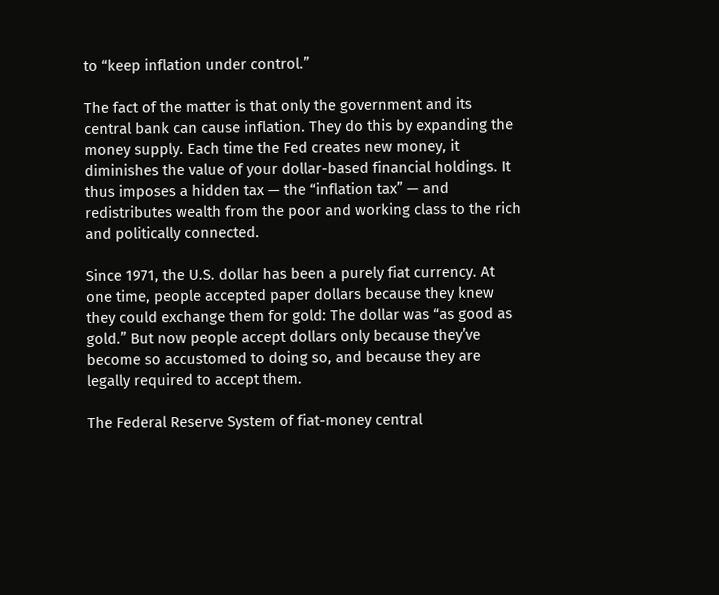to “keep inflation under control.”

The fact of the matter is that only the government and its central bank can cause inflation. They do this by expanding the money supply. Each time the Fed creates new money, it diminishes the value of your dollar-based financial holdings. It thus imposes a hidden tax — the “inflation tax” — and redistributes wealth from the poor and working class to the rich and politically connected.

Since 1971, the U.S. dollar has been a purely fiat currency. At one time, people accepted paper dollars because they knew they could exchange them for gold: The dollar was “as good as gold.” But now people accept dollars only because they’ve become so accustomed to doing so, and because they are legally required to accept them.

The Federal Reserve System of fiat-money central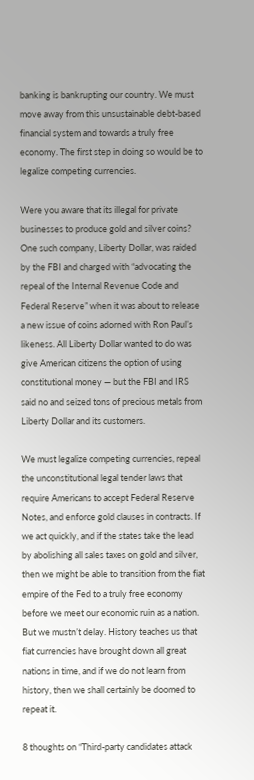banking is bankrupting our country. We must move away from this unsustainable debt-based financial system and towards a truly free economy. The first step in doing so would be to legalize competing currencies.

Were you aware that its illegal for private businesses to produce gold and silver coins? One such company, Liberty Dollar, was raided by the FBI and charged with “advocating the repeal of the Internal Revenue Code and Federal Reserve” when it was about to release a new issue of coins adorned with Ron Paul’s likeness. All Liberty Dollar wanted to do was give American citizens the option of using constitutional money — but the FBI and IRS said no and seized tons of precious metals from Liberty Dollar and its customers.

We must legalize competing currencies, repeal the unconstitutional legal tender laws that require Americans to accept Federal Reserve Notes, and enforce gold clauses in contracts. If we act quickly, and if the states take the lead by abolishing all sales taxes on gold and silver, then we might be able to transition from the fiat empire of the Fed to a truly free economy before we meet our economic ruin as a nation. But we mustn’t delay. History teaches us that fiat currencies have brought down all great nations in time, and if we do not learn from history, then we shall certainly be doomed to repeat it.

8 thoughts on “Third-party candidates attack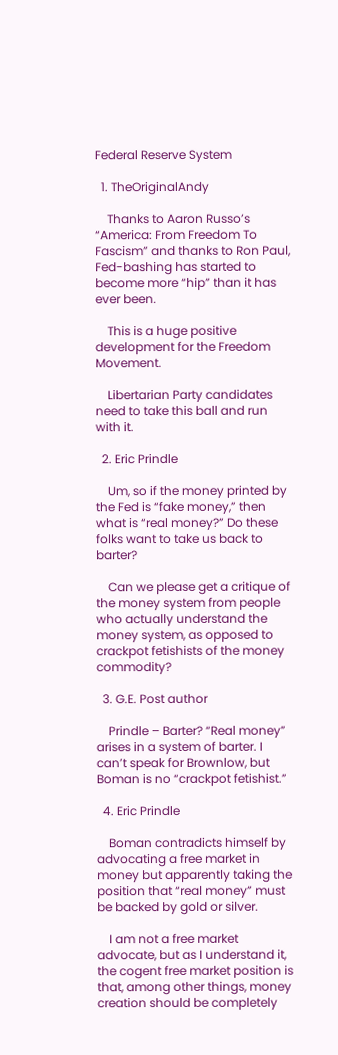Federal Reserve System

  1. TheOriginalAndy

    Thanks to Aaron Russo’s “America: From Freedom To Fascism” and thanks to Ron Paul, Fed-bashing has started to become more “hip” than it has ever been.

    This is a huge positive development for the Freedom Movement.

    Libertarian Party candidates need to take this ball and run with it.

  2. Eric Prindle

    Um, so if the money printed by the Fed is “fake money,” then what is “real money?” Do these folks want to take us back to barter?

    Can we please get a critique of the money system from people who actually understand the money system, as opposed to crackpot fetishists of the money commodity?

  3. G.E. Post author

    Prindle – Barter? “Real money” arises in a system of barter. I can’t speak for Brownlow, but Boman is no “crackpot fetishist.”

  4. Eric Prindle

    Boman contradicts himself by advocating a free market in money but apparently taking the position that “real money” must be backed by gold or silver.

    I am not a free market advocate, but as I understand it, the cogent free market position is that, among other things, money creation should be completely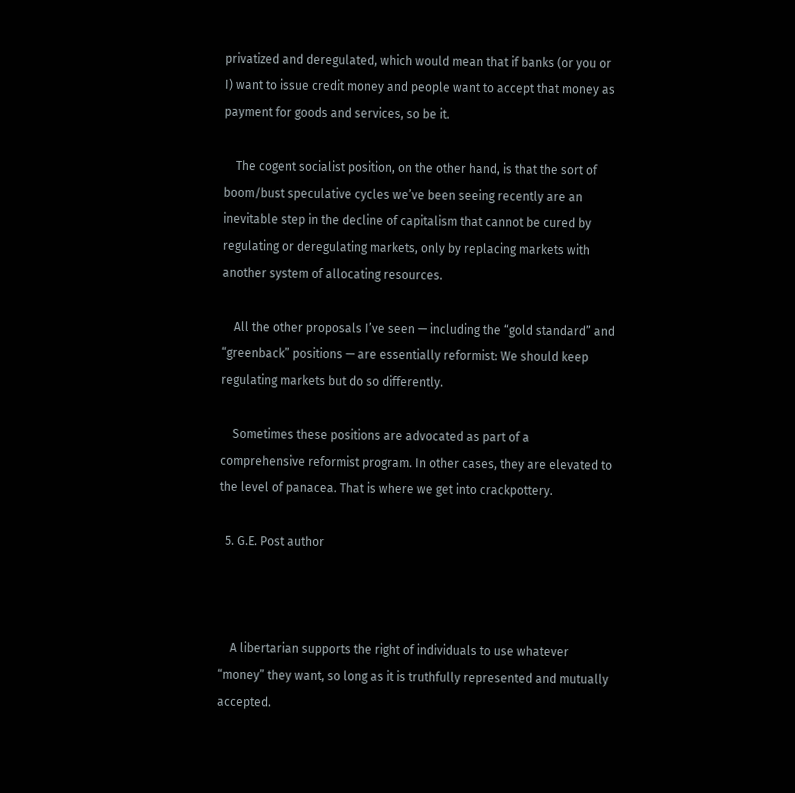privatized and deregulated, which would mean that if banks (or you or I) want to issue credit money and people want to accept that money as payment for goods and services, so be it.

    The cogent socialist position, on the other hand, is that the sort of boom/bust speculative cycles we’ve been seeing recently are an inevitable step in the decline of capitalism that cannot be cured by regulating or deregulating markets, only by replacing markets with another system of allocating resources.

    All the other proposals I’ve seen — including the “gold standard” and “greenback” positions — are essentially reformist: We should keep regulating markets but do so differently.

    Sometimes these positions are advocated as part of a comprehensive reformist program. In other cases, they are elevated to the level of panacea. That is where we get into crackpottery.

  5. G.E. Post author



    A libertarian supports the right of individuals to use whatever “money” they want, so long as it is truthfully represented and mutually accepted.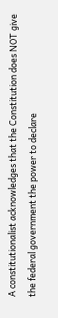A constitutionalist acknowledges that the Constitution does NOT give the federal government the power to declare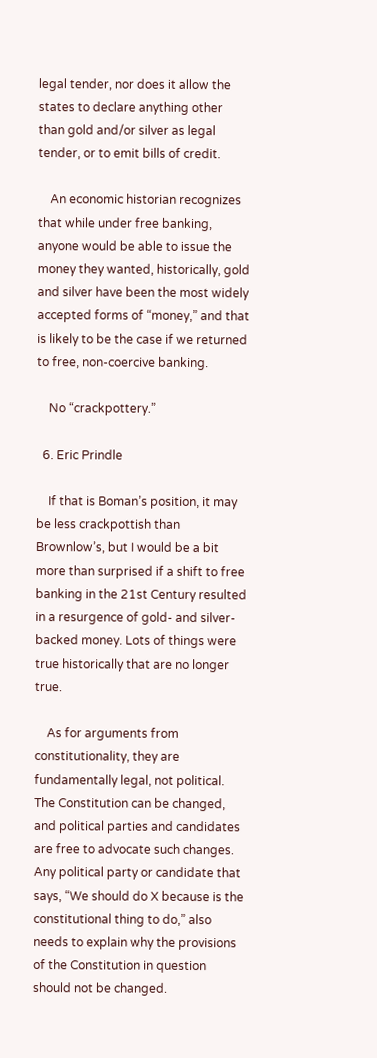legal tender, nor does it allow the states to declare anything other than gold and/or silver as legal tender, or to emit bills of credit.

    An economic historian recognizes that while under free banking, anyone would be able to issue the money they wanted, historically, gold and silver have been the most widely accepted forms of “money,” and that is likely to be the case if we returned to free, non-coercive banking.

    No “crackpottery.”

  6. Eric Prindle

    If that is Boman’s position, it may be less crackpottish than Brownlow’s, but I would be a bit more than surprised if a shift to free banking in the 21st Century resulted in a resurgence of gold- and silver-backed money. Lots of things were true historically that are no longer true.

    As for arguments from constitutionality, they are fundamentally legal, not political. The Constitution can be changed, and political parties and candidates are free to advocate such changes. Any political party or candidate that says, “We should do X because is the constitutional thing to do,” also needs to explain why the provisions of the Constitution in question should not be changed.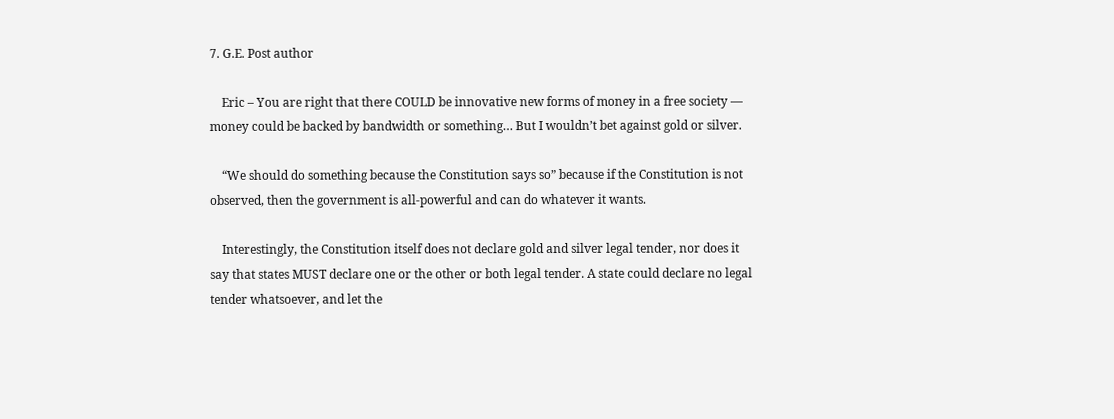7. G.E. Post author

    Eric – You are right that there COULD be innovative new forms of money in a free society — money could be backed by bandwidth or something… But I wouldn’t bet against gold or silver.

    “We should do something because the Constitution says so” because if the Constitution is not observed, then the government is all-powerful and can do whatever it wants.

    Interestingly, the Constitution itself does not declare gold and silver legal tender, nor does it say that states MUST declare one or the other or both legal tender. A state could declare no legal tender whatsoever, and let the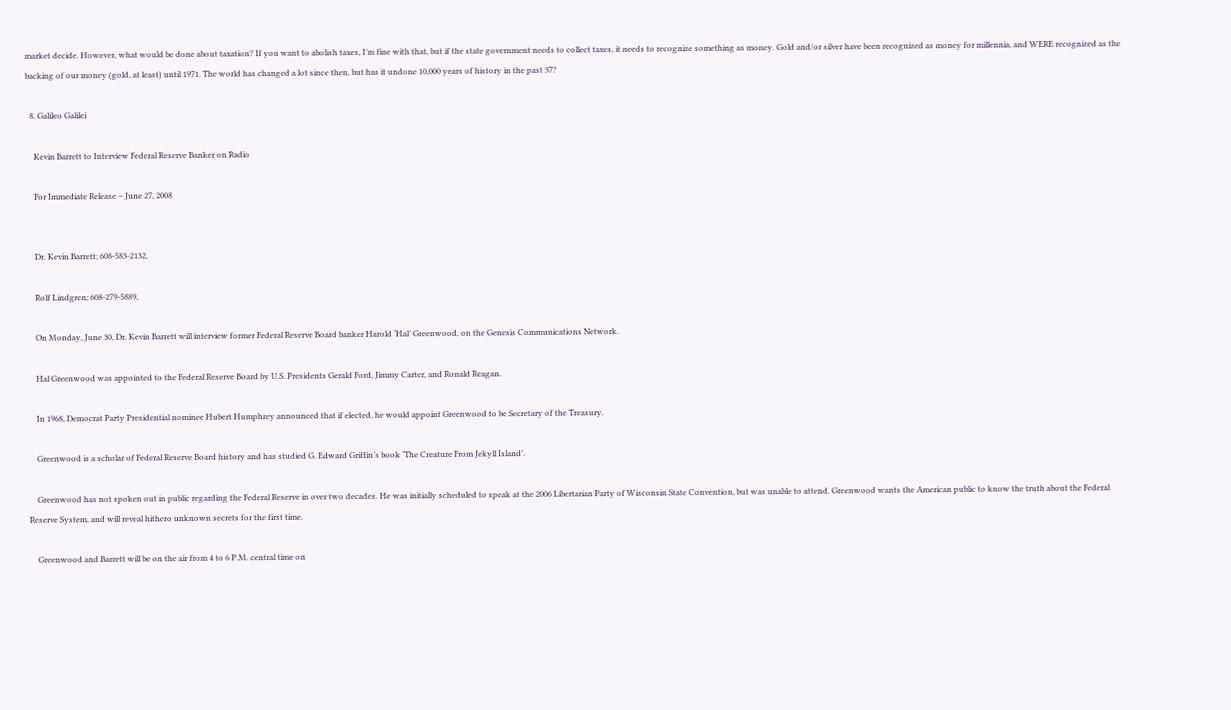market decide. However, what would be done about taxation? If you want to abolish taxes, I’m fine with that, but if the state government needs to collect taxes, it needs to recognize something as money. Gold and/or silver have been recognized as money for millennia, and WERE recognized as the backing of our money (gold, at least) until 1971. The world has changed a lot since then, but has it undone 10,000 years of history in the past 37?

  8. Galileo Galilei

    Kevin Barrett to Interview Federal Reserve Banker on Radio

    For Immediate Release – June 27, 2008


    Dr. Kevin Barrett; 608-583-2132,

    Rolf Lindgren; 608-279-5889,

    On Monday, June 30, Dr. Kevin Barrett will interview former Federal Reserve Board banker Harold ‘Hal’ Greenwood, on the Genesis Communications Network.

    Hal Greenwood was appointed to the Federal Reserve Board by U.S. Presidents Gerald Ford, Jimmy Carter, and Ronald Reagan.

    In 1968, Democrat Party Presidential nominee Hubert Humphrey announced that if elected, he would appoint Greenwood to be Secretary of the Treasury.

    Greenwood is a scholar of Federal Reserve Board history and has studied G. Edward Griffin’s book ‘The Creature From Jekyll Island’.

    Greenwood has not spoken out in public regarding the Federal Reserve in over two decades. He was initially scheduled to speak at the 2006 Libertarian Party of Wisconsin State Convention, but was unable to attend. Greenwood wants the American public to know the truth about the Federal Reserve System, and will reveal hithero unknown secrets for the first time.

    Greenwood and Barrett will be on the air from 4 to 6 P.M. central time on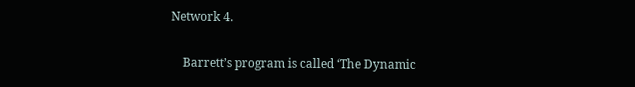Network 4.

    Barrett’s program is called ‘The Dynamic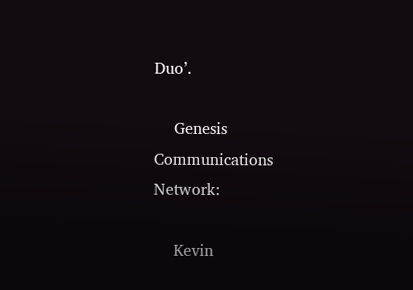Duo’.

    Genesis Communications Network:

    Kevin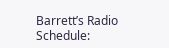Barrett’s Radio Schedule: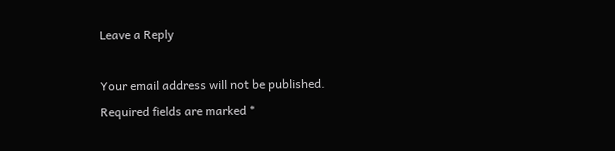Leave a Reply

Your email address will not be published. Required fields are marked *